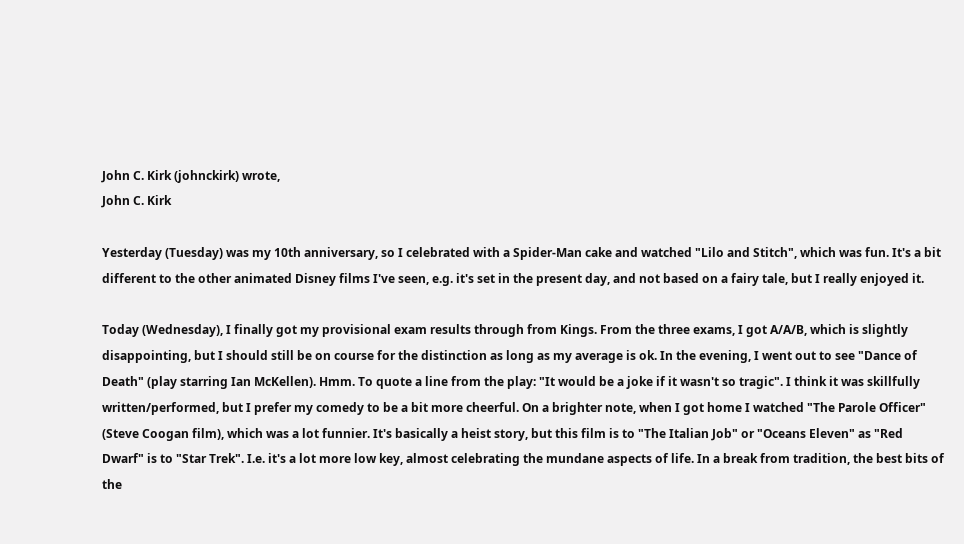John C. Kirk (johnckirk) wrote,
John C. Kirk

Yesterday (Tuesday) was my 10th anniversary, so I celebrated with a Spider-Man cake and watched "Lilo and Stitch", which was fun. It's a bit different to the other animated Disney films I've seen, e.g. it's set in the present day, and not based on a fairy tale, but I really enjoyed it.

Today (Wednesday), I finally got my provisional exam results through from Kings. From the three exams, I got A/A/B, which is slightly disappointing, but I should still be on course for the distinction as long as my average is ok. In the evening, I went out to see "Dance of Death" (play starring Ian McKellen). Hmm. To quote a line from the play: "It would be a joke if it wasn't so tragic". I think it was skillfully written/performed, but I prefer my comedy to be a bit more cheerful. On a brighter note, when I got home I watched "The Parole Officer" (Steve Coogan film), which was a lot funnier. It's basically a heist story, but this film is to "The Italian Job" or "Oceans Eleven" as "Red Dwarf" is to "Star Trek". I.e. it's a lot more low key, almost celebrating the mundane aspects of life. In a break from tradition, the best bits of the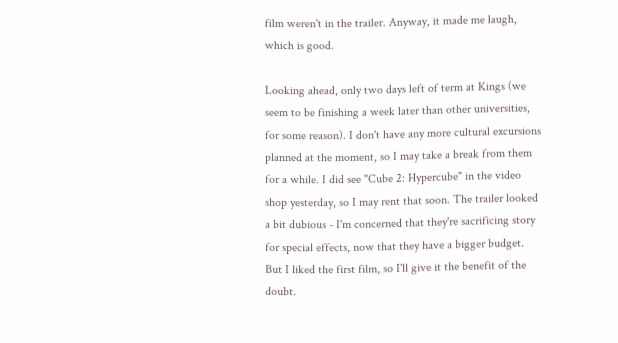film weren't in the trailer. Anyway, it made me laugh, which is good.

Looking ahead, only two days left of term at Kings (we seem to be finishing a week later than other universities, for some reason). I don't have any more cultural excursions planned at the moment, so I may take a break from them for a while. I did see "Cube 2: Hypercube" in the video shop yesterday, so I may rent that soon. The trailer looked a bit dubious - I'm concerned that they're sacrificing story for special effects, now that they have a bigger budget. But I liked the first film, so I'll give it the benefit of the doubt.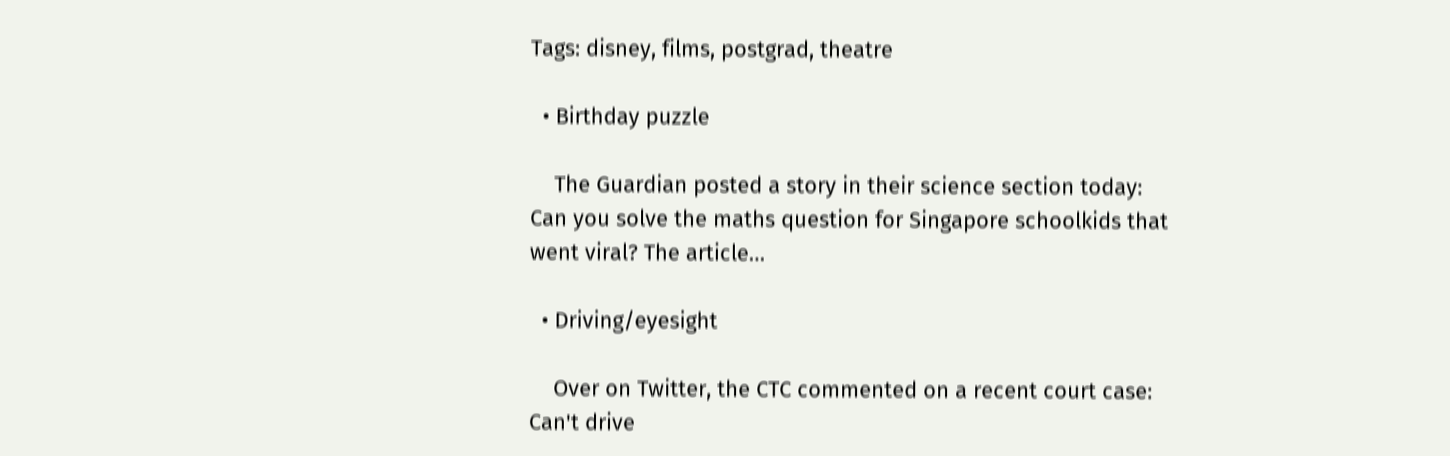Tags: disney, films, postgrad, theatre

  • Birthday puzzle

    The Guardian posted a story in their science section today: Can you solve the maths question for Singapore schoolkids that went viral? The article…

  • Driving/eyesight

    Over on Twitter, the CTC commented on a recent court case: Can't drive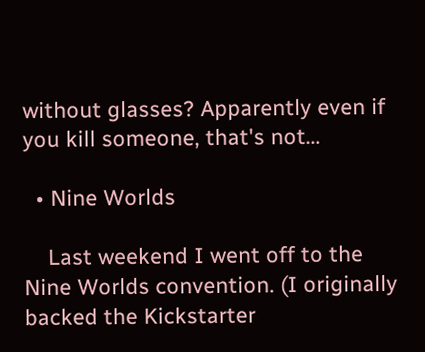without glasses? Apparently even if you kill someone, that's not…

  • Nine Worlds

    Last weekend I went off to the Nine Worlds convention. (I originally backed the Kickstarter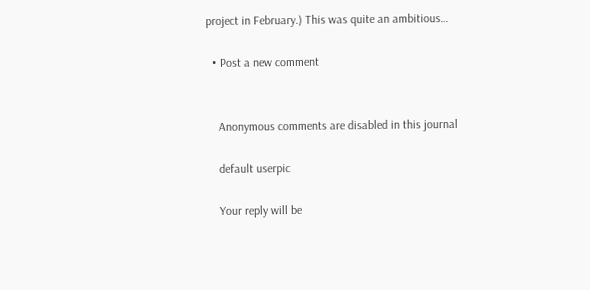project in February.) This was quite an ambitious…

  • Post a new comment


    Anonymous comments are disabled in this journal

    default userpic

    Your reply will be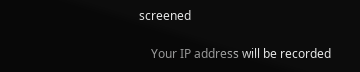screened

    Your IP address will be recorded